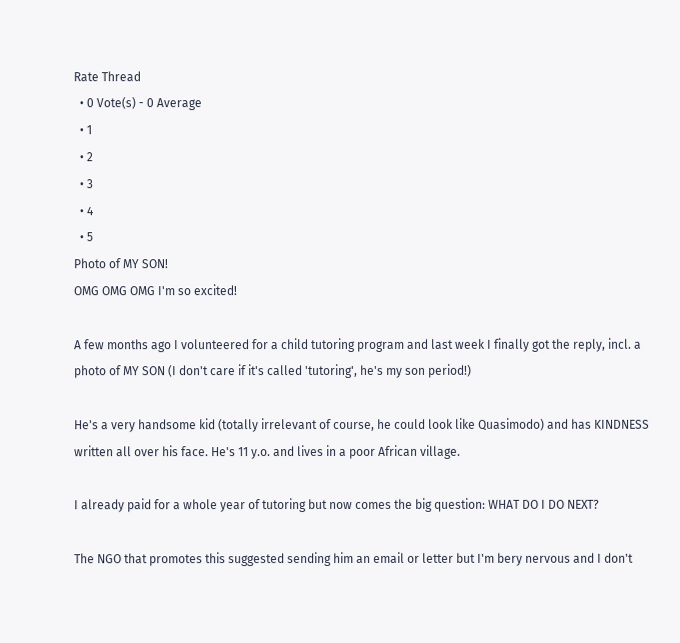Rate Thread
  • 0 Vote(s) - 0 Average
  • 1
  • 2
  • 3
  • 4
  • 5
Photo of MY SON!
OMG OMG OMG I'm so excited!

A few months ago I volunteered for a child tutoring program and last week I finally got the reply, incl. a photo of MY SON (I don't care if it's called 'tutoring', he's my son period!)

He's a very handsome kid (totally irrelevant of course, he could look like Quasimodo) and has KINDNESS written all over his face. He's 11 y.o. and lives in a poor African village.

I already paid for a whole year of tutoring but now comes the big question: WHAT DO I DO NEXT?

The NGO that promotes this suggested sending him an email or letter but I'm bery nervous and I don't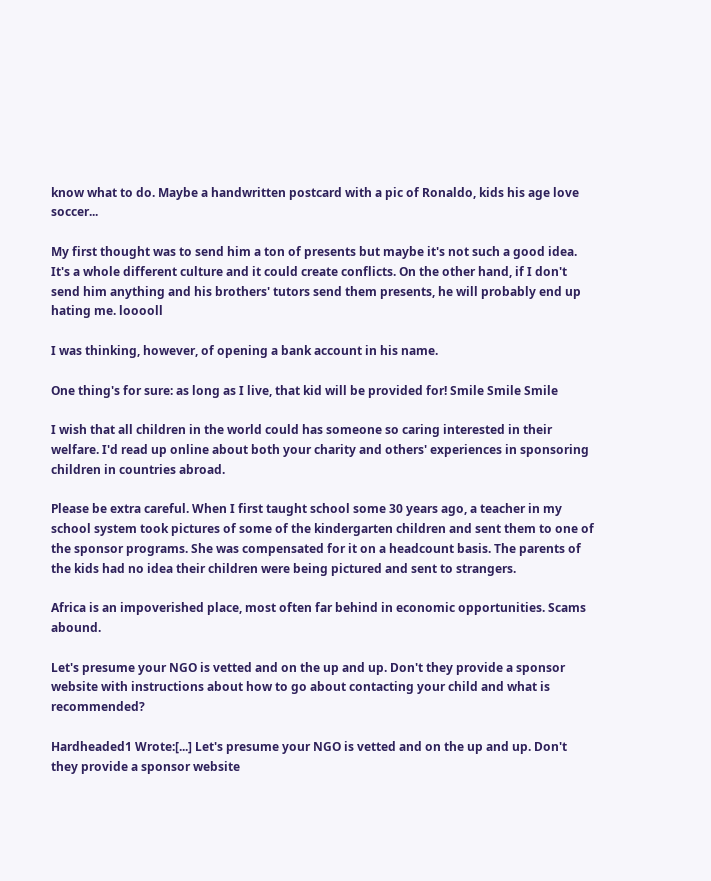know what to do. Maybe a handwritten postcard with a pic of Ronaldo, kids his age love soccer...

My first thought was to send him a ton of presents but maybe it's not such a good idea. It's a whole different culture and it could create conflicts. On the other hand, if I don't send him anything and his brothers' tutors send them presents, he will probably end up hating me. looooll

I was thinking, however, of opening a bank account in his name.

One thing's for sure: as long as I live, that kid will be provided for! Smile Smile Smile

I wish that all children in the world could has someone so caring interested in their welfare. I'd read up online about both your charity and others' experiences in sponsoring children in countries abroad.

Please be extra careful. When I first taught school some 30 years ago, a teacher in my school system took pictures of some of the kindergarten children and sent them to one of the sponsor programs. She was compensated for it on a headcount basis. The parents of the kids had no idea their children were being pictured and sent to strangers.

Africa is an impoverished place, most often far behind in economic opportunities. Scams abound.

Let's presume your NGO is vetted and on the up and up. Don't they provide a sponsor website with instructions about how to go about contacting your child and what is recommended?

Hardheaded1 Wrote:[...] Let's presume your NGO is vetted and on the up and up. Don't they provide a sponsor website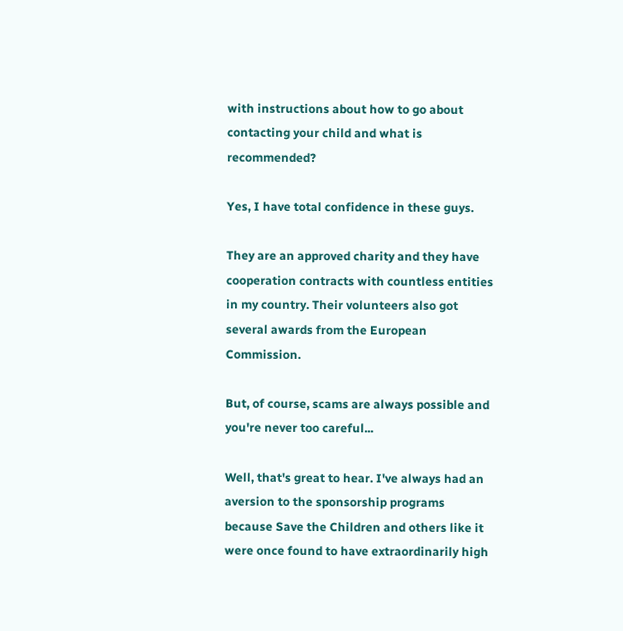with instructions about how to go about contacting your child and what is recommended?

Yes, I have total confidence in these guys.

They are an approved charity and they have cooperation contracts with countless entities in my country. Their volunteers also got several awards from the European Commission.

But, of course, scams are always possible and you're never too careful...

Well, that's great to hear. I've always had an aversion to the sponsorship programs because Save the Children and others like it were once found to have extraordinarily high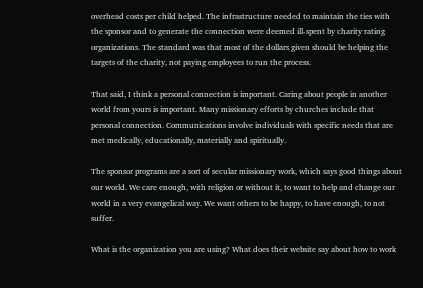overhead costs per child helped. The infrastructure needed to maintain the ties with the sponsor and to generate the connection were deemed ill-spent by charity rating organizations. The standard was that most of the dollars given should be helping the targets of the charity, not paying employees to run the process.

That said, I think a personal connection is important. Caring about people in another world from yours is important. Many missionary efforts by churches include that personal connection. Communications involve individuals with specific needs that are met medically, educationally, materially and spiritually.

The sponsor programs are a sort of secular missionary work, which says good things about our world. We care enough, with religion or without it, to want to help and change our world in a very evangelical way. We want others to be happy, to have enough, to not suffer.

What is the organization you are using? What does their website say about how to work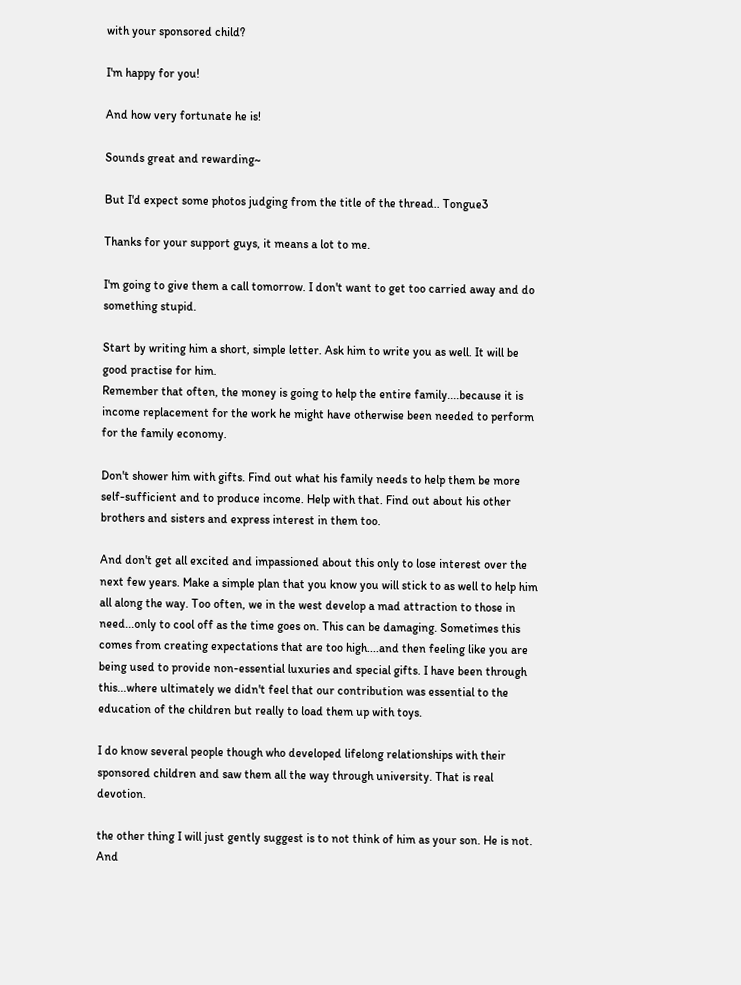with your sponsored child?

I'm happy for you!

And how very fortunate he is!

Sounds great and rewarding~

But I'd expect some photos judging from the title of the thread.. Tongue3

Thanks for your support guys, it means a lot to me.

I'm going to give them a call tomorrow. I don't want to get too carried away and do something stupid.

Start by writing him a short, simple letter. Ask him to write you as well. It will be good practise for him.
Remember that often, the money is going to help the entire family....because it is income replacement for the work he might have otherwise been needed to perform for the family economy.

Don't shower him with gifts. Find out what his family needs to help them be more self-sufficient and to produce income. Help with that. Find out about his other brothers and sisters and express interest in them too.

And don't get all excited and impassioned about this only to lose interest over the next few years. Make a simple plan that you know you will stick to as well to help him all along the way. Too often, we in the west develop a mad attraction to those in need...only to cool off as the time goes on. This can be damaging. Sometimes this comes from creating expectations that are too high....and then feeling like you are being used to provide non-essential luxuries and special gifts. I have been through this...where ultimately we didn't feel that our contribution was essential to the education of the children but really to load them up with toys.

I do know several people though who developed lifelong relationships with their sponsored children and saw them all the way through university. That is real devotion.

the other thing I will just gently suggest is to not think of him as your son. He is not. And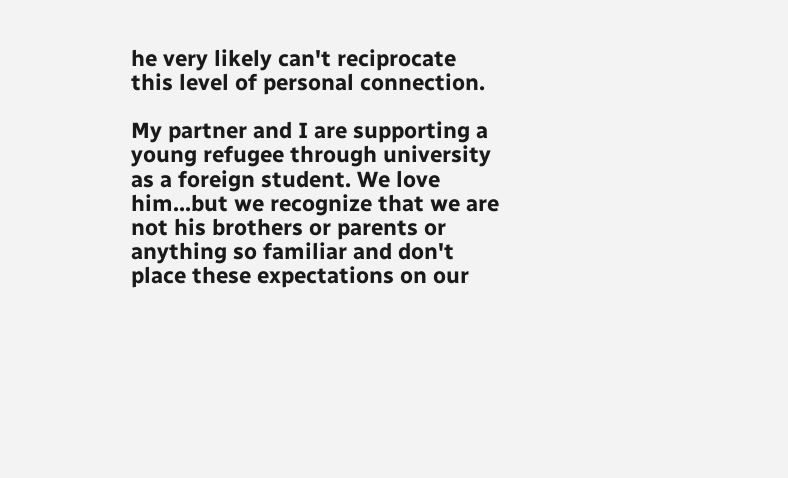he very likely can't reciprocate this level of personal connection.

My partner and I are supporting a young refugee through university as a foreign student. We love him...but we recognize that we are not his brothers or parents or anything so familiar and don't place these expectations on our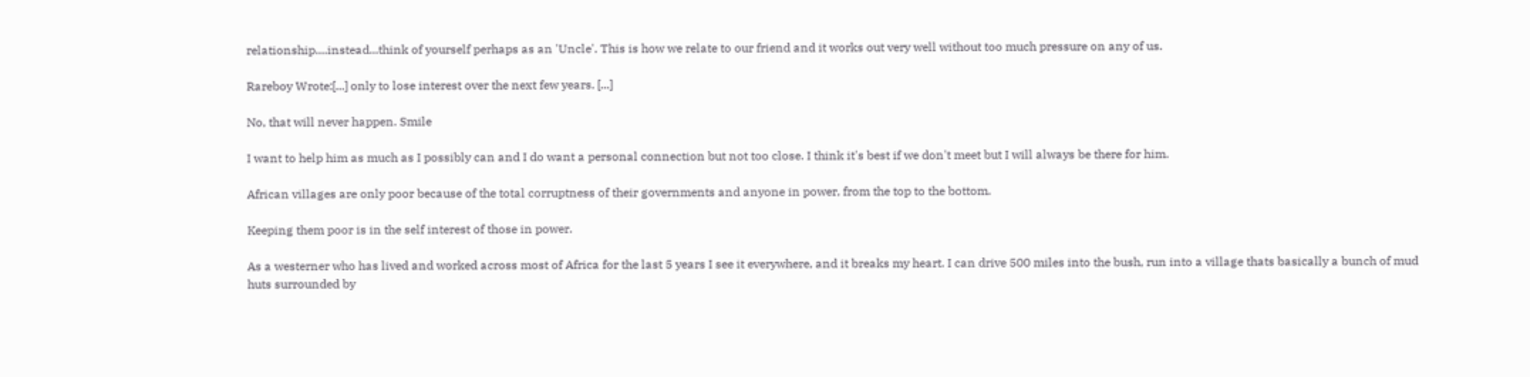relationship....instead...think of yourself perhaps as an 'Uncle'. This is how we relate to our friend and it works out very well without too much pressure on any of us.

Rareboy Wrote:[...] only to lose interest over the next few years. [...]

No, that will never happen. Smile

I want to help him as much as I possibly can and I do want a personal connection but not too close. I think it's best if we don't meet but I will always be there for him.

African villages are only poor because of the total corruptness of their governments and anyone in power, from the top to the bottom.

Keeping them poor is in the self interest of those in power.

As a westerner who has lived and worked across most of Africa for the last 5 years I see it everywhere, and it breaks my heart. I can drive 500 miles into the bush, run into a village thats basically a bunch of mud huts surrounded by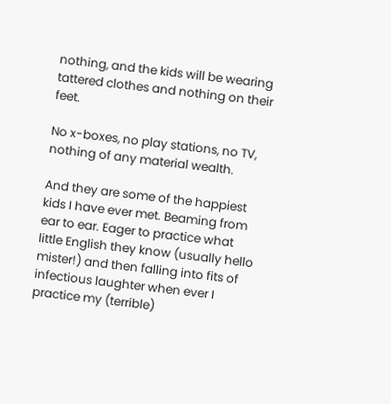nothing, and the kids will be wearing tattered clothes and nothing on their feet.

No x-boxes, no play stations, no TV, nothing of any material wealth.

And they are some of the happiest kids I have ever met. Beaming from ear to ear. Eager to practice what little English they know (usually hello mister!) and then falling into fits of infectious laughter when ever I practice my (terrible)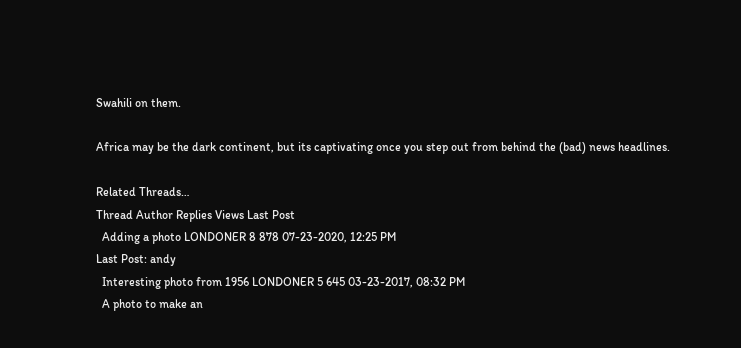Swahili on them.

Africa may be the dark continent, but its captivating once you step out from behind the (bad) news headlines.

Related Threads…
Thread Author Replies Views Last Post
  Adding a photo LONDONER 8 878 07-23-2020, 12:25 PM
Last Post: andy
  Interesting photo from 1956 LONDONER 5 645 03-23-2017, 08:32 PM
  A photo to make an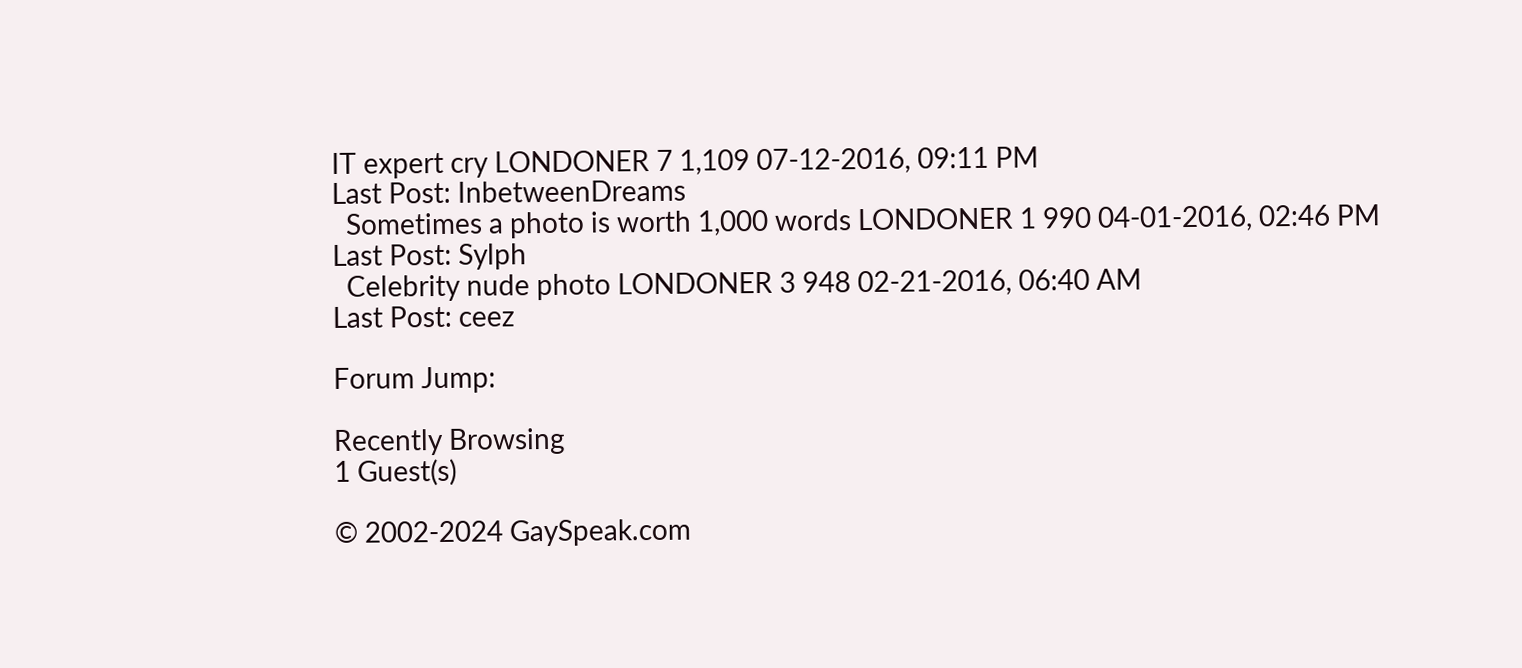IT expert cry LONDONER 7 1,109 07-12-2016, 09:11 PM
Last Post: InbetweenDreams
  Sometimes a photo is worth 1,000 words LONDONER 1 990 04-01-2016, 02:46 PM
Last Post: Sylph
  Celebrity nude photo LONDONER 3 948 02-21-2016, 06:40 AM
Last Post: ceez

Forum Jump:

Recently Browsing
1 Guest(s)

© 2002-2024 GaySpeak.com